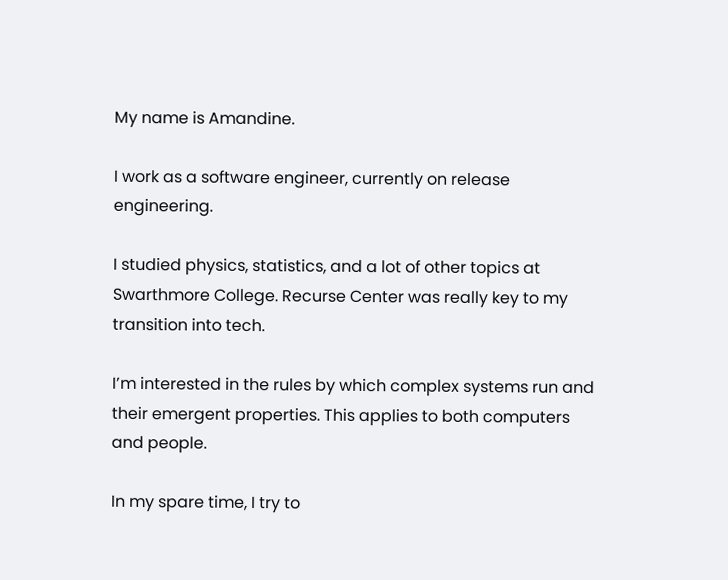My name is Amandine.

I work as a software engineer, currently on release engineering.

I studied physics, statistics, and a lot of other topics at Swarthmore College. Recurse Center was really key to my transition into tech.

I’m interested in the rules by which complex systems run and their emergent properties. This applies to both computers and people.

In my spare time, I try to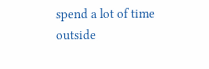spend a lot of time outside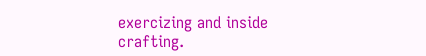exercizing and inside crafting.